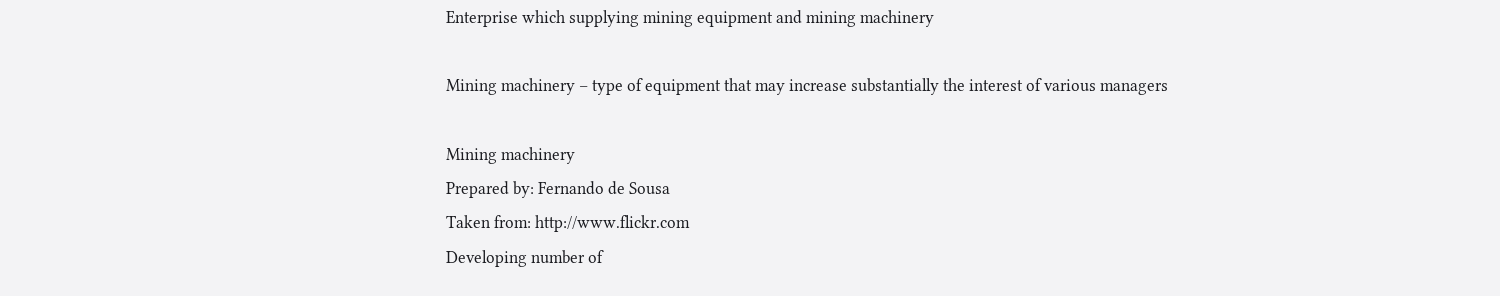Enterprise which supplying mining equipment and mining machinery

Mining machinery – type of equipment that may increase substantially the interest of various managers

Mining machinery
Prepared by: Fernando de Sousa
Taken from: http://www.flickr.com
Developing number of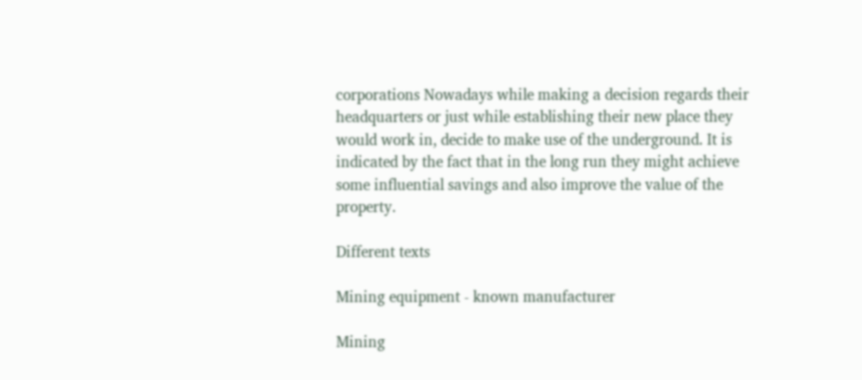corporations Nowadays while making a decision regards their headquarters or just while establishing their new place they would work in, decide to make use of the underground. It is indicated by the fact that in the long run they might achieve some influential savings and also improve the value of the property.

Different texts

Mining equipment - known manufacturer

Mining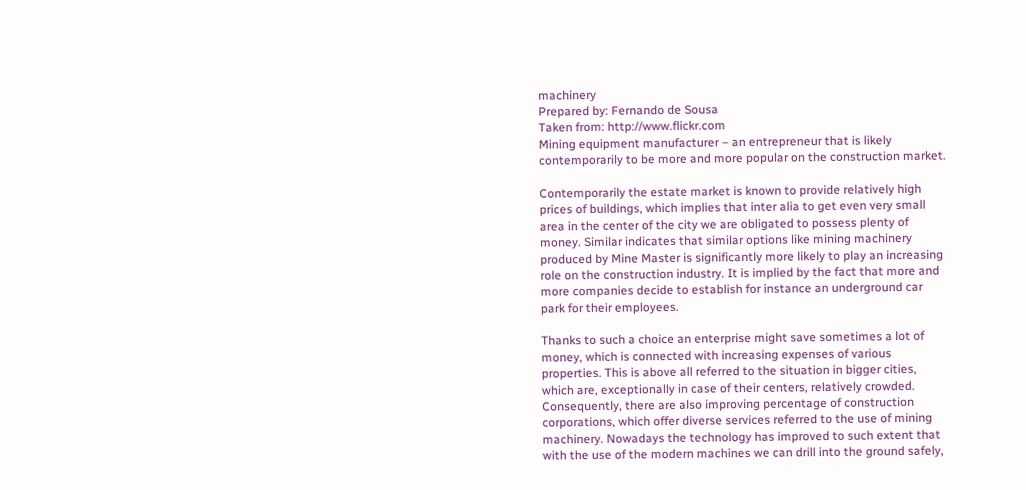machinery
Prepared by: Fernando de Sousa
Taken from: http://www.flickr.com
Mining equipment manufacturer – an entrepreneur that is likely contemporarily to be more and more popular on the construction market.

Contemporarily the estate market is known to provide relatively high prices of buildings, which implies that inter alia to get even very small area in the center of the city we are obligated to possess plenty of money. Similar indicates that similar options like mining machinery produced by Mine Master is significantly more likely to play an increasing role on the construction industry. It is implied by the fact that more and more companies decide to establish for instance an underground car park for their employees.

Thanks to such a choice an enterprise might save sometimes a lot of money, which is connected with increasing expenses of various properties. This is above all referred to the situation in bigger cities, which are, exceptionally in case of their centers, relatively crowded. Consequently, there are also improving percentage of construction corporations, which offer diverse services referred to the use of mining machinery. Nowadays the technology has improved to such extent that with the use of the modern machines we can drill into the ground safely,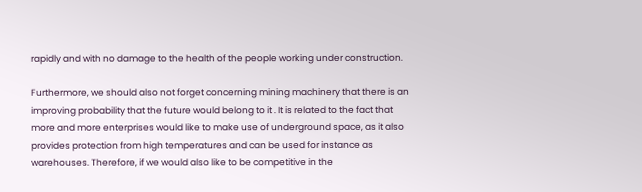rapidly and with no damage to the health of the people working under construction.

Furthermore, we should also not forget concerning mining machinery that there is an improving probability that the future would belong to it . It is related to the fact that more and more enterprises would like to make use of underground space, as it also provides protection from high temperatures and can be used for instance as warehouses. Therefore, if we would also like to be competitive in the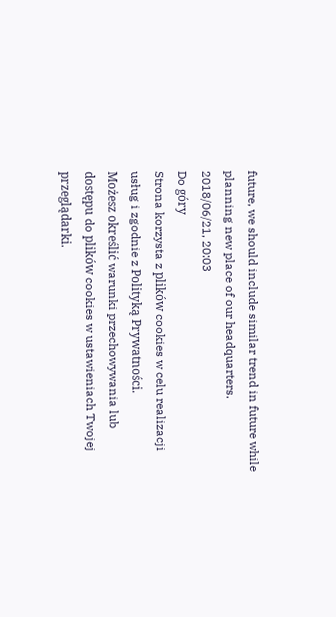future, we should include similar trend in future while planning new place of our headquarters.
2018/06/21, 20:03
Do góry
Strona korzysta z plików cookies w celu realizacji usług i zgodnie z Polityką Prywatności.
Możesz określić warunki przechowywania lub dostępu do plików cookies w ustawieniach Twojej przeglądarki.